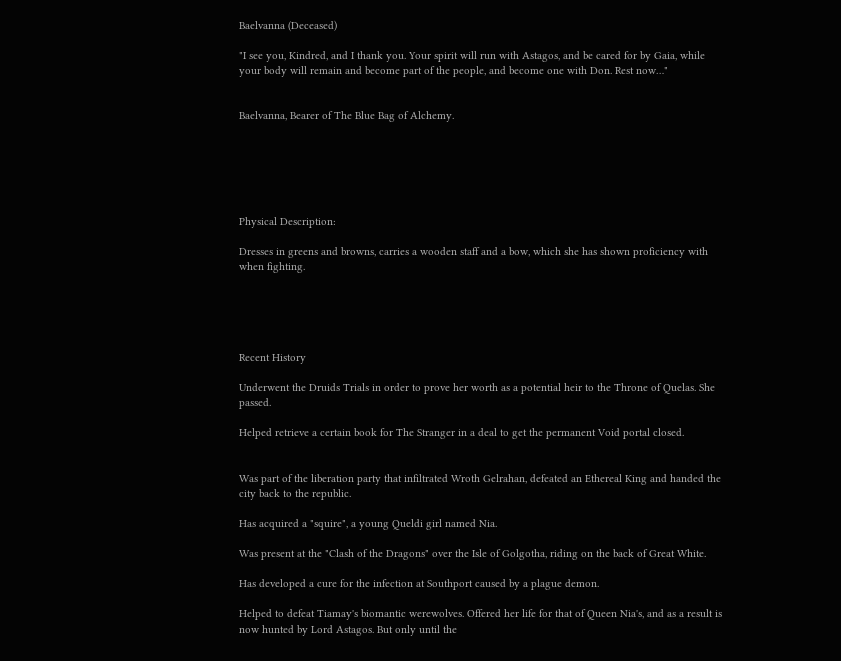Baelvanna (Deceased)

"I see you, Kindred, and I thank you. Your spirit will run with Astagos, and be cared for by Gaia, while your body will remain and become part of the people, and become one with Don. Rest now…"


Baelvanna, Bearer of The Blue Bag of Alchemy.






Physical Description:

Dresses in greens and browns, carries a wooden staff and a bow, which she has shown proficiency with when fighting.





Recent History

Underwent the Druids Trials in order to prove her worth as a potential heir to the Throne of Quelas. She passed.

Helped retrieve a certain book for The Stranger in a deal to get the permanent Void portal closed.


Was part of the liberation party that infiltrated Wroth Gelrahan, defeated an Ethereal King and handed the city back to the republic.

Has acquired a "squire", a young Queldi girl named Nia.

Was present at the "Clash of the Dragons" over the Isle of Golgotha, riding on the back of Great White.

Has developed a cure for the infection at Southport caused by a plague demon.

Helped to defeat Tiamay's biomantic werewolves. Offered her life for that of Queen Nia's, and as a result is now hunted by Lord Astagos. But only until the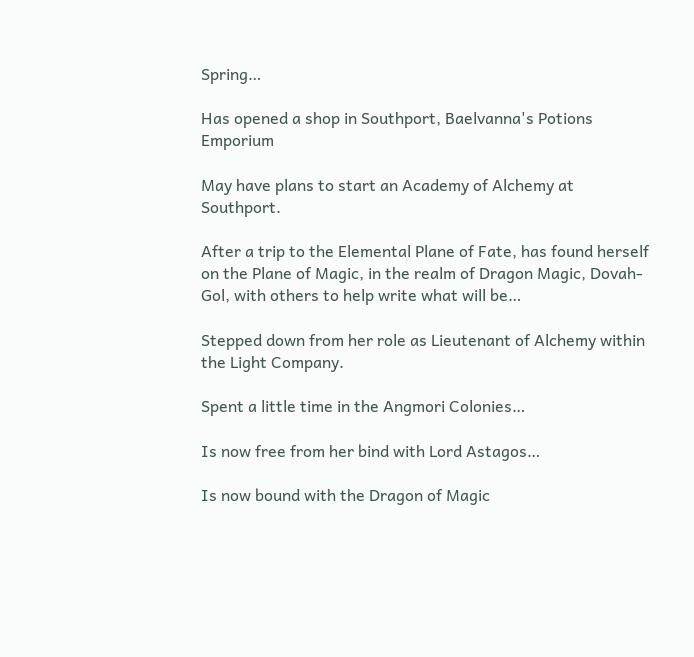Spring…

Has opened a shop in Southport, Baelvanna's Potions Emporium

May have plans to start an Academy of Alchemy at Southport.

After a trip to the Elemental Plane of Fate, has found herself on the Plane of Magic, in the realm of Dragon Magic, Dovah-Gol, with others to help write what will be…

Stepped down from her role as Lieutenant of Alchemy within the Light Company.

Spent a little time in the Angmori Colonies…

Is now free from her bind with Lord Astagos…

Is now bound with the Dragon of Magic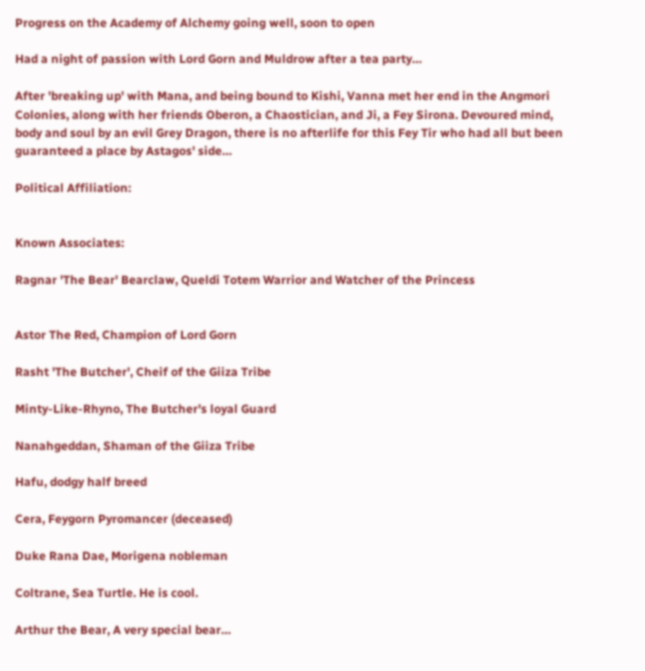Progress on the Academy of Alchemy going well, soon to open

Had a night of passion with Lord Gorn and Muldrow after a tea party…

After 'breaking up' with Mana, and being bound to Kishi, Vanna met her end in the Angmori Colonies, along with her friends Oberon, a Chaostician, and Ji, a Fey Sirona. Devoured mind, body and soul by an evil Grey Dragon, there is no afterlife for this Fey Tir who had all but been guaranteed a place by Astagos' side…

Political Affiliation:


Known Associates:

Ragnar 'The Bear' Bearclaw, Queldi Totem Warrior and Watcher of the Princess


Astor The Red, Champion of Lord Gorn

Rasht 'The Butcher', Cheif of the Giiza Tribe

Minty-Like-Rhyno, The Butcher's loyal Guard

Nanahgeddan, Shaman of the Giiza Tribe

Hafu, dodgy half breed

Cera, Feygorn Pyromancer (deceased)

Duke Rana Dae, Morigena nobleman

Coltrane, Sea Turtle. He is cool.

Arthur the Bear, A very special bear…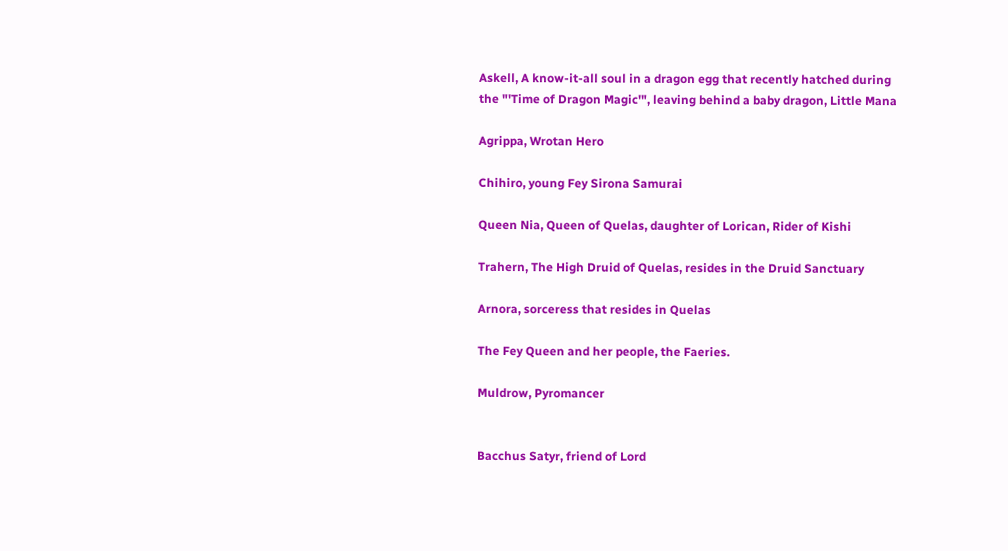Askell, A know-it-all soul in a dragon egg that recently hatched during the "'Time of Dragon Magic'", leaving behind a baby dragon, Little Mana

Agrippa, Wrotan Hero

Chihiro, young Fey Sirona Samurai

Queen Nia, Queen of Quelas, daughter of Lorican, Rider of Kishi

Trahern, The High Druid of Quelas, resides in the Druid Sanctuary

Arnora, sorceress that resides in Quelas

The Fey Queen and her people, the Faeries.

Muldrow, Pyromancer


Bacchus Satyr, friend of Lord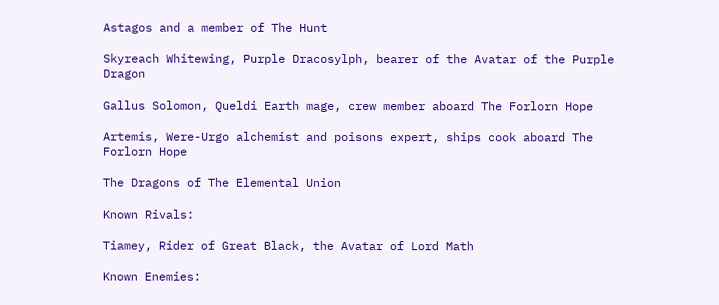Astagos and a member of The Hunt

Skyreach Whitewing, Purple Dracosylph, bearer of the Avatar of the Purple Dragon

Gallus Solomon, Queldi Earth mage, crew member aboard The Forlorn Hope

Artemis, Were-Urgo alchemist and poisons expert, ships cook aboard The Forlorn Hope

The Dragons of The Elemental Union

Known Rivals:

Tiamey, Rider of Great Black, the Avatar of Lord Math

Known Enemies: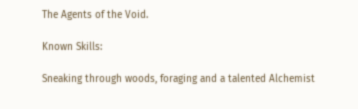The Agents of the Void.

Known Skills:

Sneaking through woods, foraging and a talented Alchemist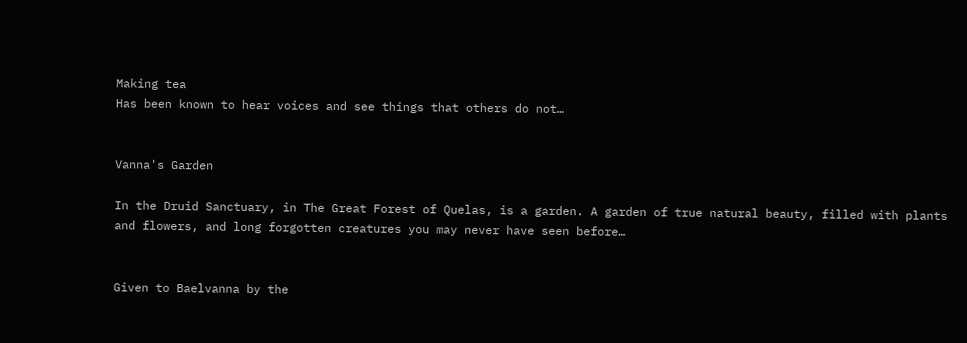Making tea
Has been known to hear voices and see things that others do not…


Vanna's Garden

In the Druid Sanctuary, in The Great Forest of Quelas, is a garden. A garden of true natural beauty, filled with plants and flowers, and long forgotten creatures you may never have seen before…


Given to Baelvanna by the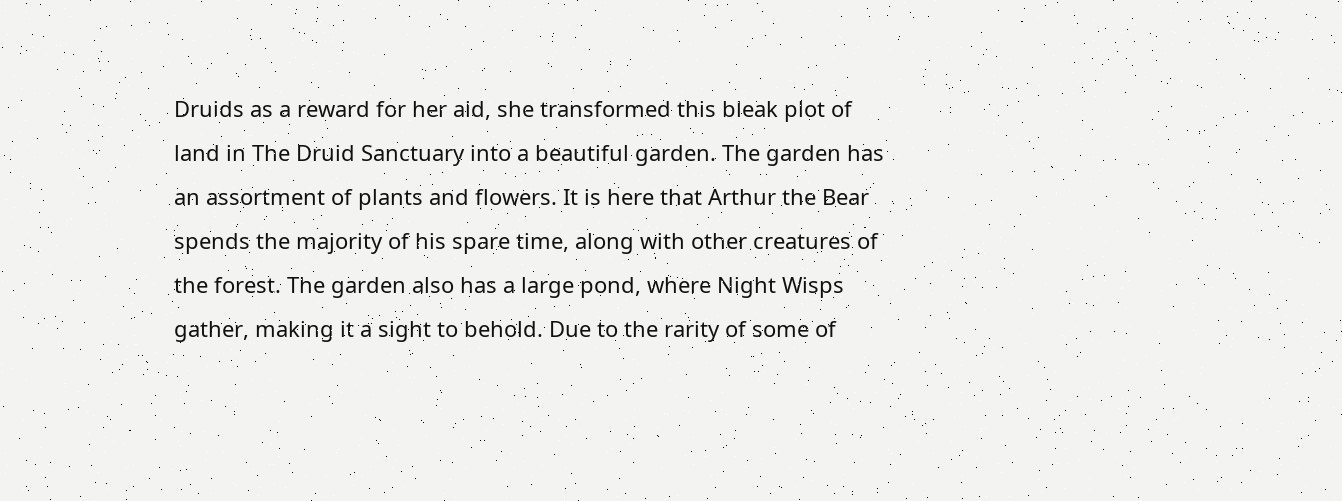Druids as a reward for her aid, she transformed this bleak plot of land in The Druid Sanctuary into a beautiful garden. The garden has an assortment of plants and flowers. It is here that Arthur the Bear spends the majority of his spare time, along with other creatures of the forest. The garden also has a large pond, where Night Wisps gather, making it a sight to behold. Due to the rarity of some of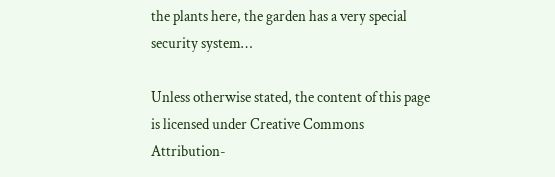the plants here, the garden has a very special security system…

Unless otherwise stated, the content of this page is licensed under Creative Commons Attribution-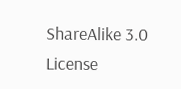ShareAlike 3.0 License